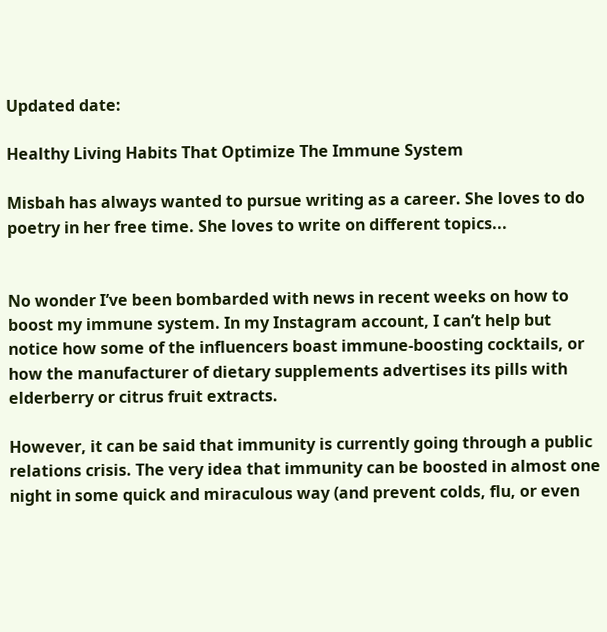Updated date:

Healthy Living Habits That Optimize The Immune System

Misbah has always wanted to pursue writing as a career. She loves to do poetry in her free time. She loves to write on different topics...


No wonder I’ve been bombarded with news in recent weeks on how to boost my immune system. In my Instagram account, I can’t help but notice how some of the influencers boast immune-boosting cocktails, or how the manufacturer of dietary supplements advertises its pills with elderberry or citrus fruit extracts.

However, it can be said that immunity is currently going through a public relations crisis. The very idea that immunity can be boosted in almost one night in some quick and miraculous way (and prevent colds, flu, or even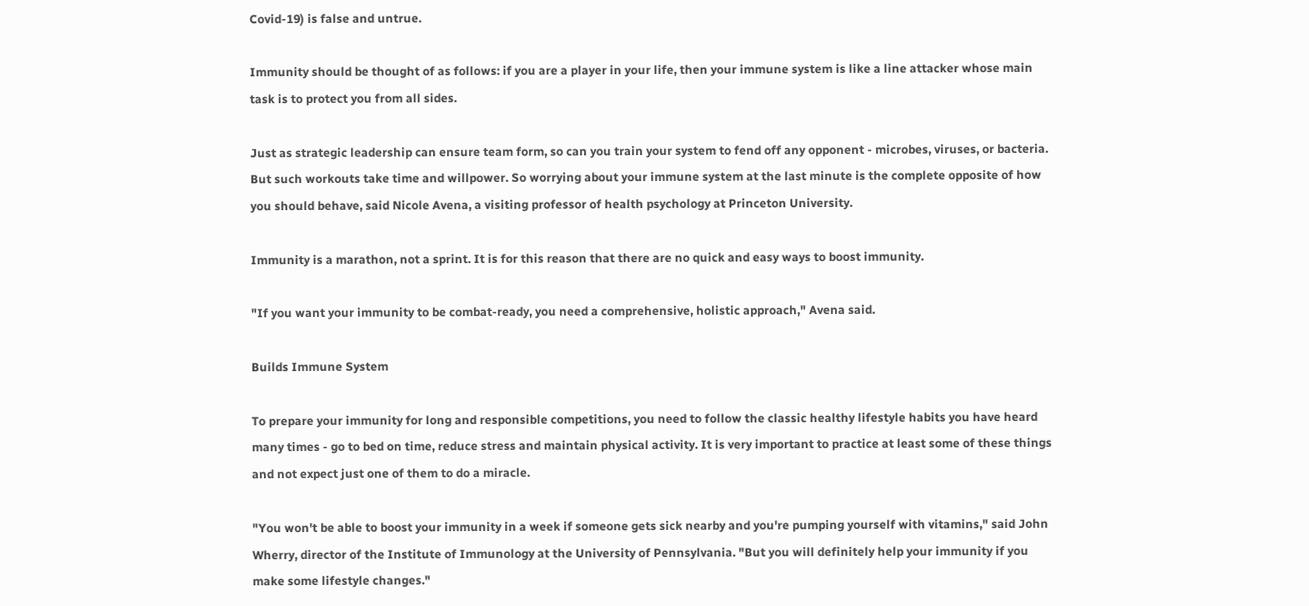Covid-19) is false and untrue.

Immunity should be thought of as follows: if you are a player in your life, then your immune system is like a line attacker whose main task is to protect you from all sides.

Just as strategic leadership can ensure team form, so can you train your system to fend off any opponent - microbes, viruses, or bacteria. But such workouts take time and willpower. So worrying about your immune system at the last minute is the complete opposite of how you should behave, said Nicole Avena, a visiting professor of health psychology at Princeton University.

Immunity is a marathon, not a sprint. It is for this reason that there are no quick and easy ways to boost immunity.

"If you want your immunity to be combat-ready, you need a comprehensive, holistic approach," Avena said.

Builds Immune System

To prepare your immunity for long and responsible competitions, you need to follow the classic healthy lifestyle habits you have heard many times - go to bed on time, reduce stress and maintain physical activity. It is very important to practice at least some of these things and not expect just one of them to do a miracle.

"You won't be able to boost your immunity in a week if someone gets sick nearby and you're pumping yourself with vitamins," said John Wherry, director of the Institute of Immunology at the University of Pennsylvania. "But you will definitely help your immunity if you make some lifestyle changes."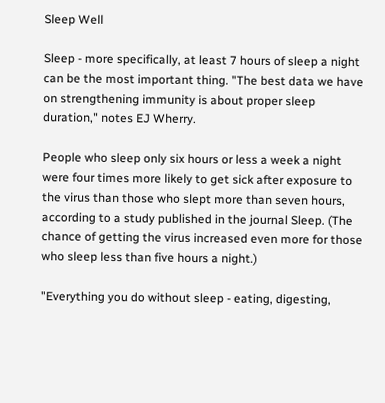Sleep Well

Sleep - more specifically, at least 7 hours of sleep a night can be the most important thing. "The best data we have on strengthening immunity is about proper sleep duration," notes EJ Wherry.

People who sleep only six hours or less a week a night were four times more likely to get sick after exposure to the virus than those who slept more than seven hours, according to a study published in the journal Sleep. (The chance of getting the virus increased even more for those who sleep less than five hours a night.)

"Everything you do without sleep - eating, digesting,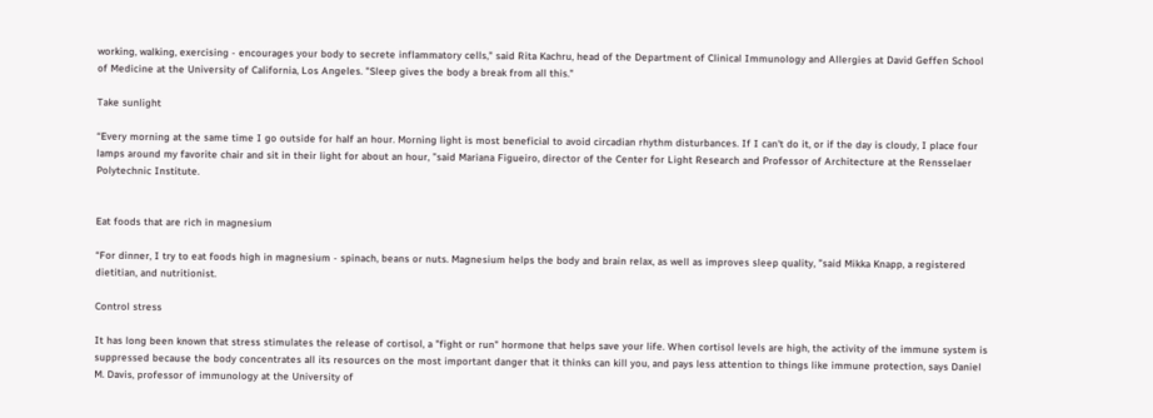working, walking, exercising - encourages your body to secrete inflammatory cells," said Rita Kachru, head of the Department of Clinical Immunology and Allergies at David Geffen School of Medicine at the University of California, Los Angeles. "Sleep gives the body a break from all this."

Take sunlight

“Every morning at the same time I go outside for half an hour. Morning light is most beneficial to avoid circadian rhythm disturbances. If I can't do it, or if the day is cloudy, I place four lamps around my favorite chair and sit in their light for about an hour, ”said Mariana Figueiro, director of the Center for Light Research and Professor of Architecture at the Rensselaer Polytechnic Institute.


Eat foods that are rich in magnesium

“For dinner, I try to eat foods high in magnesium - spinach, beans or nuts. Magnesium helps the body and brain relax, as well as improves sleep quality, ”said Mikka Knapp, a registered dietitian, and nutritionist.

Control stress

It has long been known that stress stimulates the release of cortisol, a "fight or run" hormone that helps save your life. When cortisol levels are high, the activity of the immune system is suppressed because the body concentrates all its resources on the most important danger that it thinks can kill you, and pays less attention to things like immune protection, says Daniel M. Davis, professor of immunology at the University of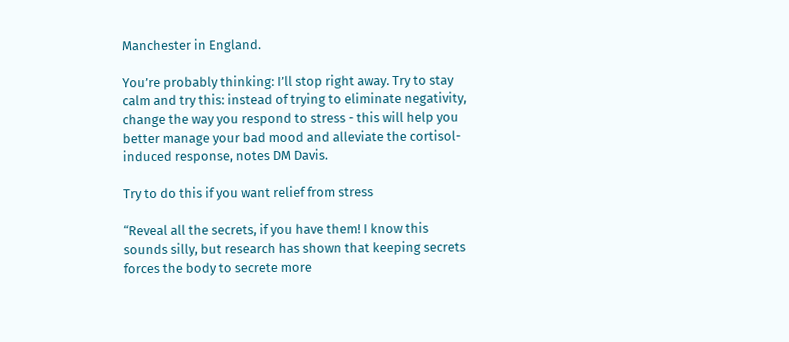Manchester in England.

You’re probably thinking: I’ll stop right away. Try to stay calm and try this: instead of trying to eliminate negativity, change the way you respond to stress - this will help you better manage your bad mood and alleviate the cortisol-induced response, notes DM Davis.

Try to do this if you want relief from stress

“Reveal all the secrets, if you have them! I know this sounds silly, but research has shown that keeping secrets forces the body to secrete more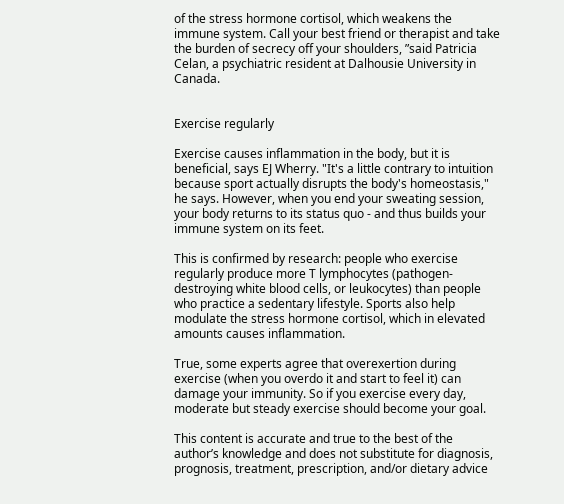of the stress hormone cortisol, which weakens the immune system. Call your best friend or therapist and take the burden of secrecy off your shoulders, ”said Patricia Celan, a psychiatric resident at Dalhousie University in Canada.


Exercise regularly

Exercise causes inflammation in the body, but it is beneficial, says EJ Wherry. "It's a little contrary to intuition because sport actually disrupts the body's homeostasis," he says. However, when you end your sweating session, your body returns to its status quo - and thus builds your immune system on its feet.

This is confirmed by research: people who exercise regularly produce more T lymphocytes (pathogen-destroying white blood cells, or leukocytes) than people who practice a sedentary lifestyle. Sports also help modulate the stress hormone cortisol, which in elevated amounts causes inflammation.

True, some experts agree that overexertion during exercise (when you overdo it and start to feel it) can damage your immunity. So if you exercise every day, moderate but steady exercise should become your goal.

This content is accurate and true to the best of the author’s knowledge and does not substitute for diagnosis, prognosis, treatment, prescription, and/or dietary advice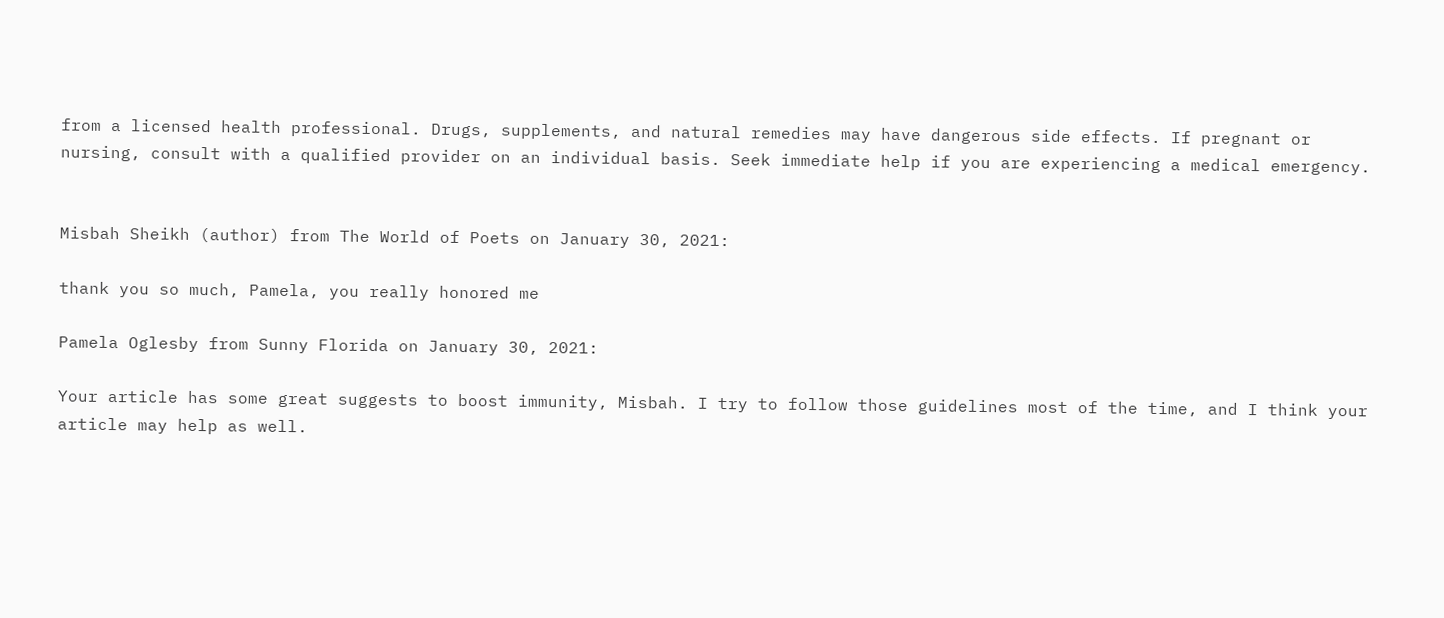from a licensed health professional. Drugs, supplements, and natural remedies may have dangerous side effects. If pregnant or nursing, consult with a qualified provider on an individual basis. Seek immediate help if you are experiencing a medical emergency.


Misbah Sheikh (author) from The World of Poets on January 30, 2021:

thank you so much, Pamela, you really honored me

Pamela Oglesby from Sunny Florida on January 30, 2021:

Your article has some great suggests to boost immunity, Misbah. I try to follow those guidelines most of the time, and I think your article may help as well.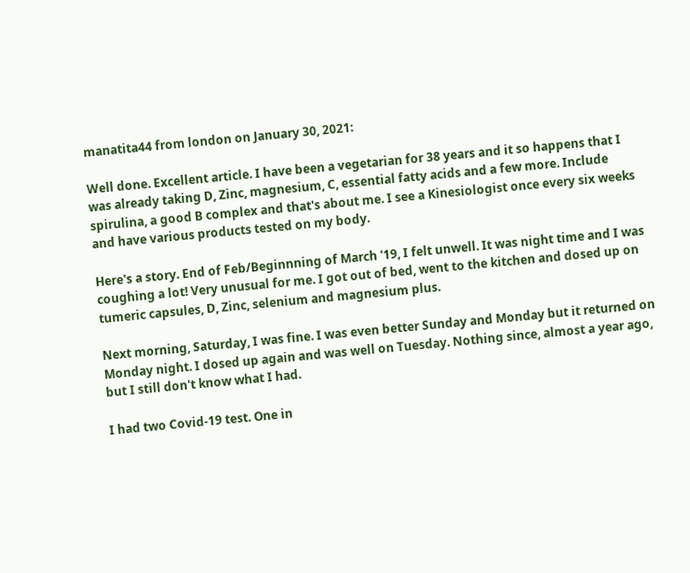manatita44 from london on January 30, 2021:

Well done. Excellent article. I have been a vegetarian for 38 years and it so happens that I was already taking D, Zinc, magnesium, C, essential fatty acids and a few more. Include spirulina, a good B complex and that's about me. I see a Kinesiologist once every six weeks and have various products tested on my body.

Here's a story. End of Feb/Beginnning of March '19, I felt unwell. It was night time and I was coughing a lot! Very unusual for me. I got out of bed, went to the kitchen and dosed up on tumeric capsules, D, Zinc, selenium and magnesium plus.

Next morning, Saturday, I was fine. I was even better Sunday and Monday but it returned on Monday night. I dosed up again and was well on Tuesday. Nothing since, almost a year ago, but I still don't know what I had.

I had two Covid-19 test. One in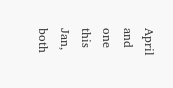April and one this Jan, both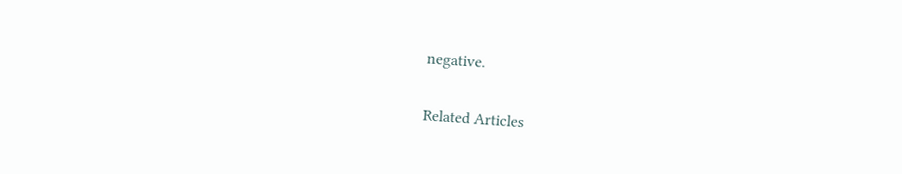negative.

Related Articles